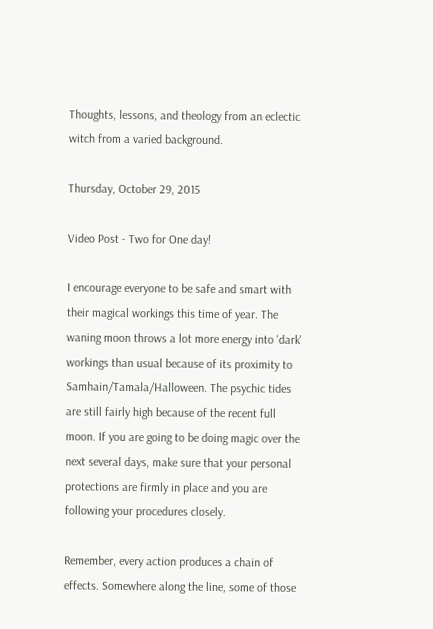Thoughts, lessons, and theology from an eclectic witch from a varied background.

Thursday, October 29, 2015

Video Post - Two for One day!

I encourage everyone to be safe and smart with their magical workings this time of year. The waning moon throws a lot more energy into 'dark' workings than usual because of its proximity to Samhain/Tamala/Halloween. The psychic tides are still fairly high because of the recent full moon. If you are going to be doing magic over the next several days, make sure that your personal protections are firmly in place and you are following your procedures closely.

Remember, every action produces a chain of effects. Somewhere along the line, some of those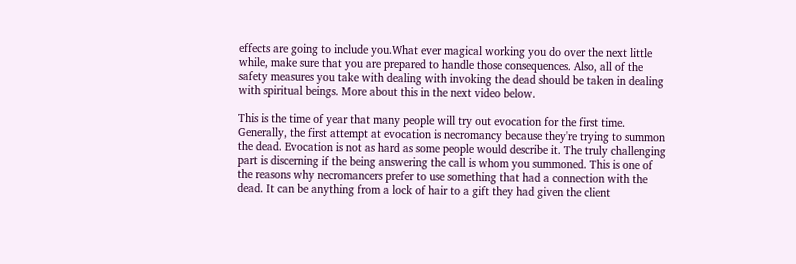effects are going to include you.What ever magical working you do over the next little while, make sure that you are prepared to handle those consequences. Also, all of the safety measures you take with dealing with invoking the dead should be taken in dealing with spiritual beings. More about this in the next video below.

This is the time of year that many people will try out evocation for the first time. Generally, the first attempt at evocation is necromancy because they're trying to summon the dead. Evocation is not as hard as some people would describe it. The truly challenging part is discerning if the being answering the call is whom you summoned. This is one of the reasons why necromancers prefer to use something that had a connection with the dead. It can be anything from a lock of hair to a gift they had given the client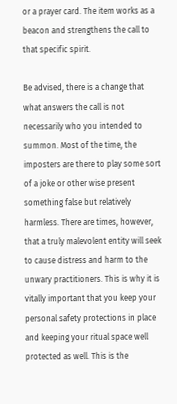or a prayer card. The item works as a beacon and strengthens the call to that specific spirit.

Be advised, there is a change that what answers the call is not necessarily who you intended to summon. Most of the time, the imposters are there to play some sort of a joke or other wise present something false but relatively harmless. There are times, however, that a truly malevolent entity will seek to cause distress and harm to the unwary practitioners. This is why it is vitally important that you keep your personal safety protections in place and keeping your ritual space well protected as well. This is the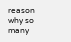reason why so many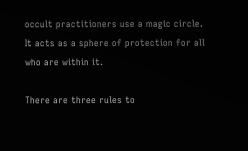occult practitioners use a magic circle. It acts as a sphere of protection for all who are within it.

There are three rules to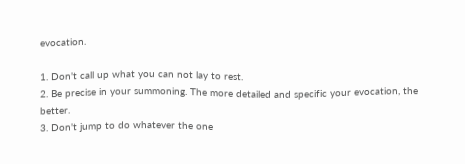evocation.

1. Don't call up what you can not lay to rest.
2. Be precise in your summoning. The more detailed and specific your evocation, the better.
3. Don't jump to do whatever the one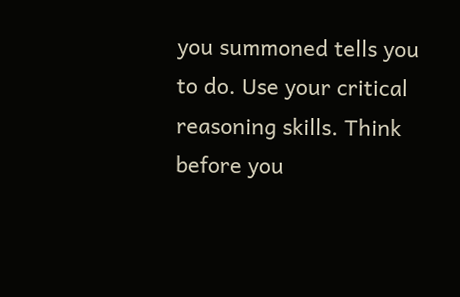you summoned tells you to do. Use your critical reasoning skills. Think before you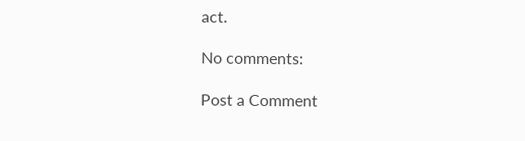act.

No comments:

Post a Comment